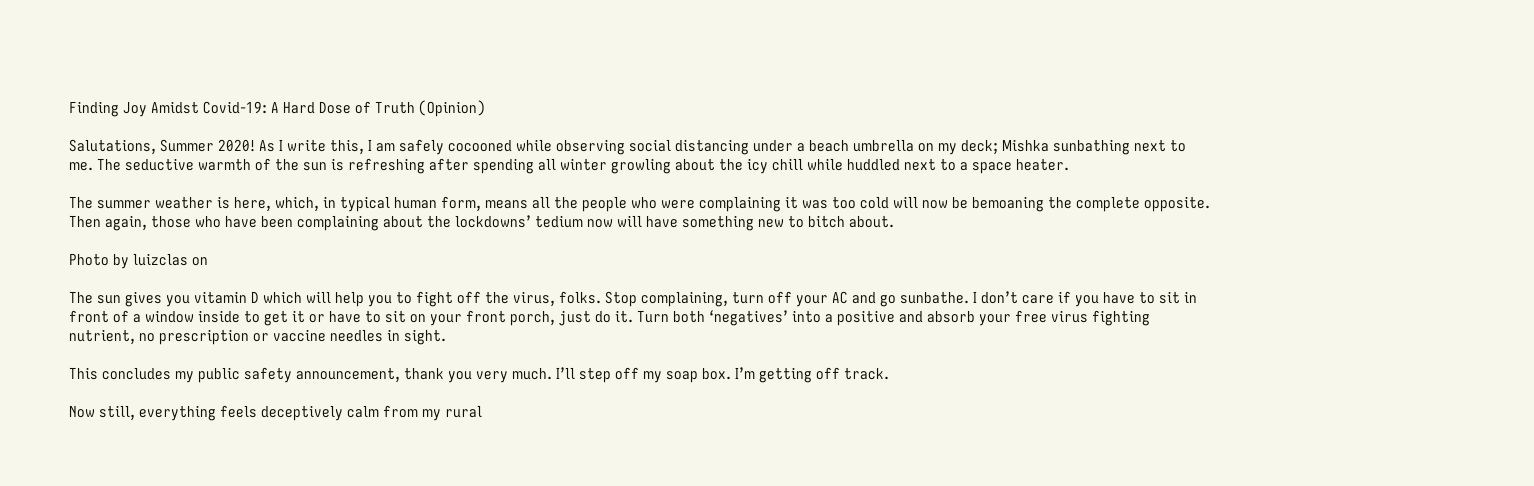Finding Joy Amidst Covid-19: A Hard Dose of Truth (Opinion)

Salutations, Summer 2020! As I write this, I am safely cocooned while observing social distancing under a beach umbrella on my deck; Mishka sunbathing next to me. The seductive warmth of the sun is refreshing after spending all winter growling about the icy chill while huddled next to a space heater.

The summer weather is here, which, in typical human form, means all the people who were complaining it was too cold will now be bemoaning the complete opposite. Then again, those who have been complaining about the lockdowns’ tedium now will have something new to bitch about.

Photo by luizclas on

The sun gives you vitamin D which will help you to fight off the virus, folks. Stop complaining, turn off your AC and go sunbathe. I don’t care if you have to sit in front of a window inside to get it or have to sit on your front porch, just do it. Turn both ‘negatives’ into a positive and absorb your free virus fighting nutrient, no prescription or vaccine needles in sight.

This concludes my public safety announcement, thank you very much. I’ll step off my soap box. I’m getting off track.

Now still, everything feels deceptively calm from my rural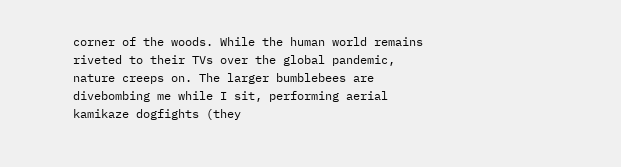corner of the woods. While the human world remains riveted to their TVs over the global pandemic, nature creeps on. The larger bumblebees are divebombing me while I sit, performing aerial kamikaze dogfights (they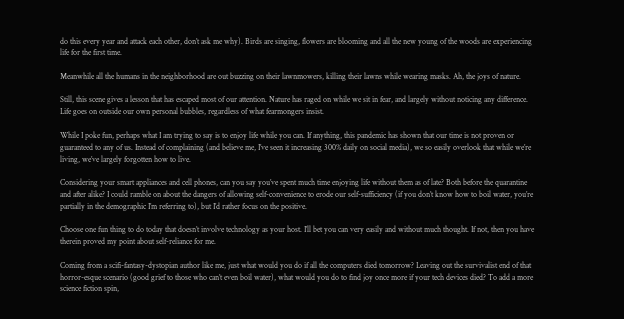do this every year and attack each other, don’t ask me why). Birds are singing, flowers are blooming and all the new young of the woods are experiencing life for the first time.

Meanwhile all the humans in the neighborhood are out buzzing on their lawnmowers, killing their lawns while wearing masks. Ah, the joys of nature.

Still, this scene gives a lesson that has escaped most of our attention. Nature has raged on while we sit in fear, and largely without noticing any difference. Life goes on outside our own personal bubbles, regardless of what fearmongers insist.

While I poke fun, perhaps what I am trying to say is to enjoy life while you can. If anything, this pandemic has shown that our time is not proven or guaranteed to any of us. Instead of complaining (and believe me, I’ve seen it increasing 300% daily on social media), we so easily overlook that while we’re living, we’ve largely forgotten how to live.

Considering your smart appliances and cell phones, can you say you’ve spent much time enjoying life without them as of late? Both before the quarantine and after alike? I could ramble on about the dangers of allowing self-convenience to erode our self-sufficiency (if you don’t know how to boil water, you’re partially in the demographic I’m referring to), but I’d rather focus on the positive.

Choose one fun thing to do today that doesn’t involve technology as your host. I’ll bet you can very easily and without much thought. If not, then you have therein proved my point about self-reliance for me.

Coming from a scifi-fantasy-dystopian author like me, just what would you do if all the computers died tomorrow? Leaving out the survivalist end of that horror-esque scenario (good grief to those who can’t even boil water), what would you do to find joy once more if your tech devices died? To add a more science fiction spin,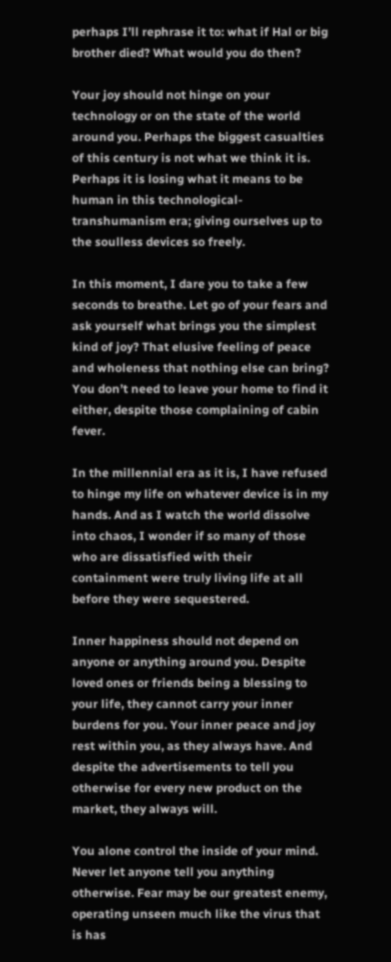perhaps I’ll rephrase it to: what if Hal or big brother died? What would you do then?

Your joy should not hinge on your technology or on the state of the world around you. Perhaps the biggest casualties of this century is not what we think it is. Perhaps it is losing what it means to be human in this technological-transhumanism era; giving ourselves up to the soulless devices so freely.

In this moment, I dare you to take a few seconds to breathe. Let go of your fears and ask yourself what brings you the simplest kind of joy? That elusive feeling of peace and wholeness that nothing else can bring? You don’t need to leave your home to find it either, despite those complaining of cabin fever.

In the millennial era as it is, I have refused to hinge my life on whatever device is in my hands. And as I watch the world dissolve into chaos, I wonder if so many of those who are dissatisfied with their containment were truly living life at all before they were sequestered.

Inner happiness should not depend on anyone or anything around you. Despite loved ones or friends being a blessing to your life, they cannot carry your inner burdens for you. Your inner peace and joy rest within you, as they always have. And despite the advertisements to tell you otherwise for every new product on the market, they always will.

You alone control the inside of your mind. Never let anyone tell you anything otherwise. Fear may be our greatest enemy, operating unseen much like the virus that is has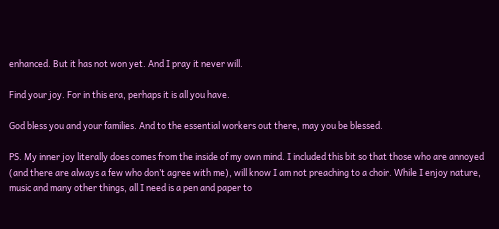enhanced. But it has not won yet. And I pray it never will.

Find your joy. For in this era, perhaps it is all you have.

God bless you and your families. And to the essential workers out there, may you be blessed.

PS. My inner joy literally does comes from the inside of my own mind. I included this bit so that those who are annoyed (and there are always a few who don’t agree with me), will know I am not preaching to a choir. While I enjoy nature, music and many other things, all I need is a pen and paper to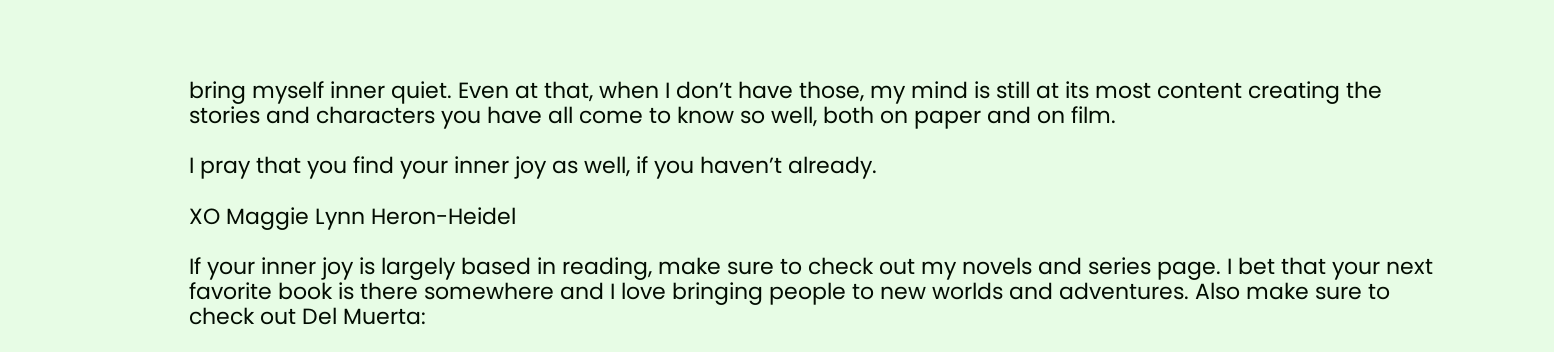bring myself inner quiet. Even at that, when I don’t have those, my mind is still at its most content creating the stories and characters you have all come to know so well, both on paper and on film.

I pray that you find your inner joy as well, if you haven’t already.

XO Maggie Lynn Heron-Heidel

If your inner joy is largely based in reading, make sure to check out my novels and series page. I bet that your next favorite book is there somewhere and I love bringing people to new worlds and adventures. Also make sure to check out Del Muerta: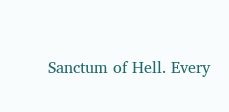Sanctum of Hell. Every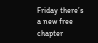Friday there’s a new free chapter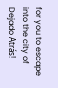for you to escape into the city of Dejado Atrás!